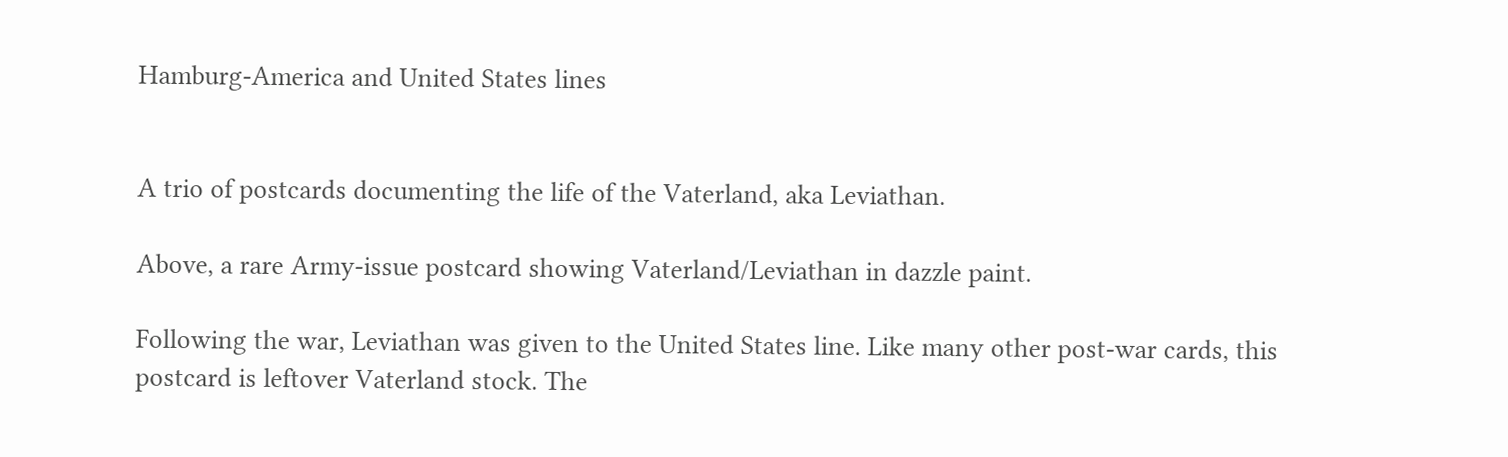Hamburg-America and United States lines


A trio of postcards documenting the life of the Vaterland, aka Leviathan.

Above, a rare Army-issue postcard showing Vaterland/Leviathan in dazzle paint.

Following the war, Leviathan was given to the United States line. Like many other post-war cards, this postcard is leftover Vaterland stock. The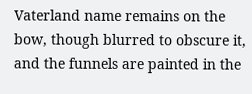Vaterland name remains on the bow, though blurred to obscure it, and the funnels are painted in the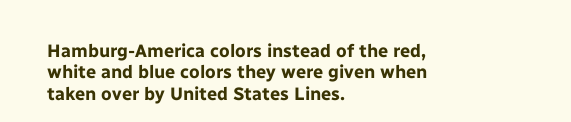Hamburg-America colors instead of the red, white and blue colors they were given when taken over by United States Lines.